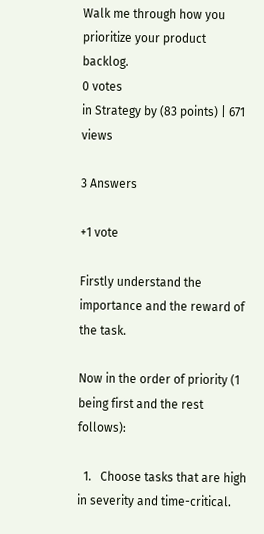Walk me through how you prioritize your product backlog.
0 votes
in Strategy by (83 points) | 671 views

3 Answers

+1 vote

Firstly understand the importance and the reward of the task.

Now in the order of priority (1 being first and the rest follows):

  1.   Choose tasks that are high in severity and time-critical.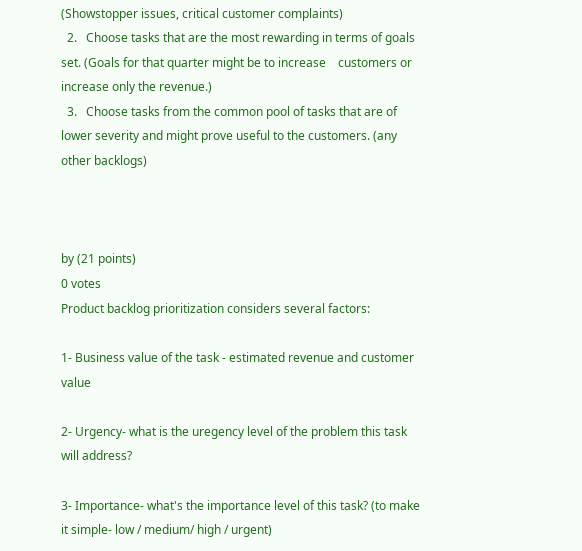(Showstopper issues, critical customer complaints)
  2.   Choose tasks that are the most rewarding in terms of goals set. (Goals for that quarter might be to increase    customers or increase only the revenue.)
  3.   Choose tasks from the common pool of tasks that are of lower severity and might prove useful to the customers. (any other backlogs)



by (21 points)
0 votes
Product backlog prioritization considers several factors:

1- Business value of the task - estimated revenue and customer value

2- Urgency- what is the uregency level of the problem this task will address?

3- Importance- what's the importance level of this task? (to make it simple- low / medium/ high / urgent)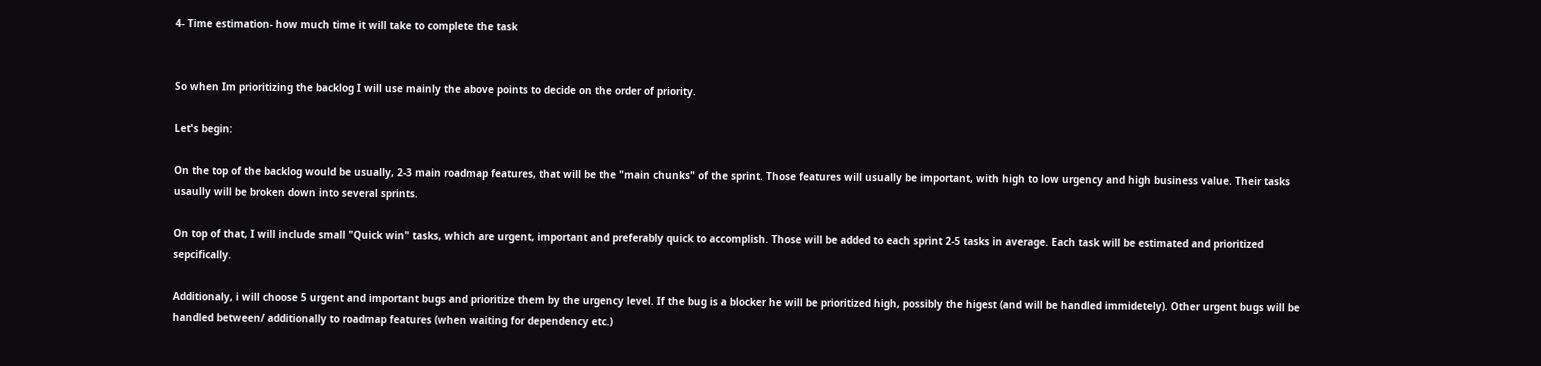4- Time estimation- how much time it will take to complete the task


So when Im prioritizing the backlog I will use mainly the above points to decide on the order of priority.

Let's begin:

On the top of the backlog would be usually, 2-3 main roadmap features, that will be the "main chunks" of the sprint. Those features will usually be important, with high to low urgency and high business value. Their tasks usaully will be broken down into several sprints.

On top of that, I will include small "Quick win" tasks, which are urgent, important and preferably quick to accomplish. Those will be added to each sprint 2-5 tasks in average. Each task will be estimated and prioritized sepcifically.

Additionaly, i will choose 5 urgent and important bugs and prioritize them by the urgency level. If the bug is a blocker he will be prioritized high, possibly the higest (and will be handled immidetely). Other urgent bugs will be handled between/ additionally to roadmap features (when waiting for dependency etc.)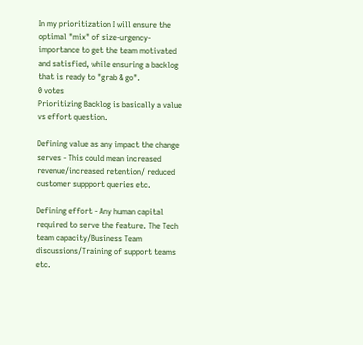In my prioritization I will ensure the optimal "mix" of size-urgency-importance to get the team motivated and satisfied, while ensuring a backlog that is ready to "grab & go".
0 votes
Prioritizing Backlog is basically a value vs effort question.

Defining value as any impact the change serves - This could mean increased revenue/increased retention/ reduced customer suppport queries etc.

Defining effort - Any human capital required to serve the feature. The Tech team capacity/Business Team discussions/Training of support teams etc.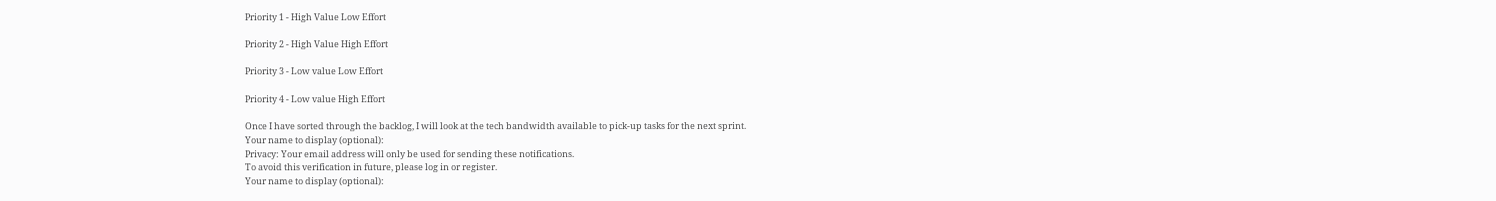Priority 1 - High Value Low Effort

Priority 2 - High Value High Effort

Priority 3 - Low value Low Effort

Priority 4 - Low value High Effort

Once I have sorted through the backlog, I will look at the tech bandwidth available to pick-up tasks for the next sprint.
Your name to display (optional):
Privacy: Your email address will only be used for sending these notifications.
To avoid this verification in future, please log in or register.
Your name to display (optional):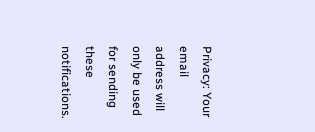Privacy: Your email address will only be used for sending these notifications.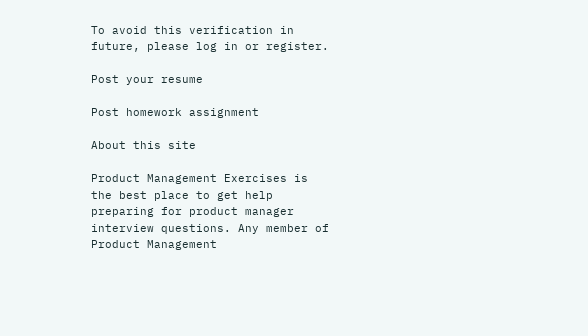To avoid this verification in future, please log in or register.

Post your resume

Post homework assignment

About this site

Product Management Exercises is the best place to get help preparing for product manager interview questions. Any member of Product Management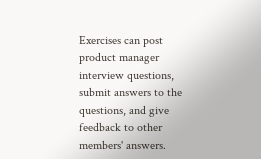Exercises can post product manager interview questions, submit answers to the questions, and give feedback to other members' answers.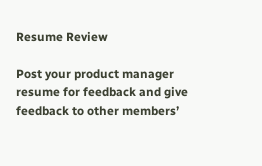Resume Review

Post your product manager resume for feedback and give feedback to other members’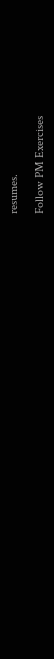resumes.

Follow PM Exercises